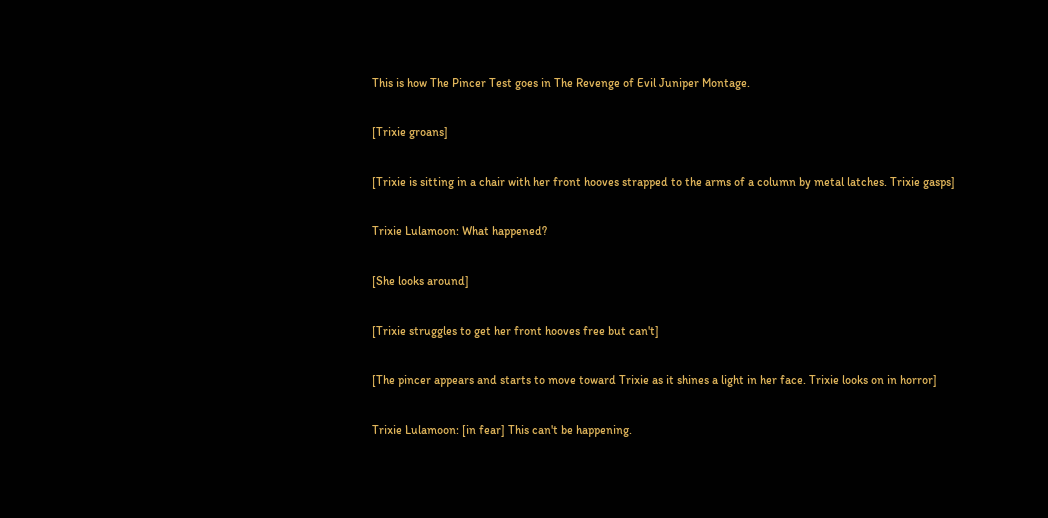This is how The Pincer Test goes in The Revenge of Evil Juniper Montage.

[Trixie groans]

[Trixie is sitting in a chair with her front hooves strapped to the arms of a column by metal latches. Trixie gasps]

Trixie Lulamoon: What happened?

[She looks around]

[Trixie struggles to get her front hooves free but can't]

[The pincer appears and starts to move toward Trixie as it shines a light in her face. Trixie looks on in horror]

Trixie Lulamoon: [in fear] This can't be happening.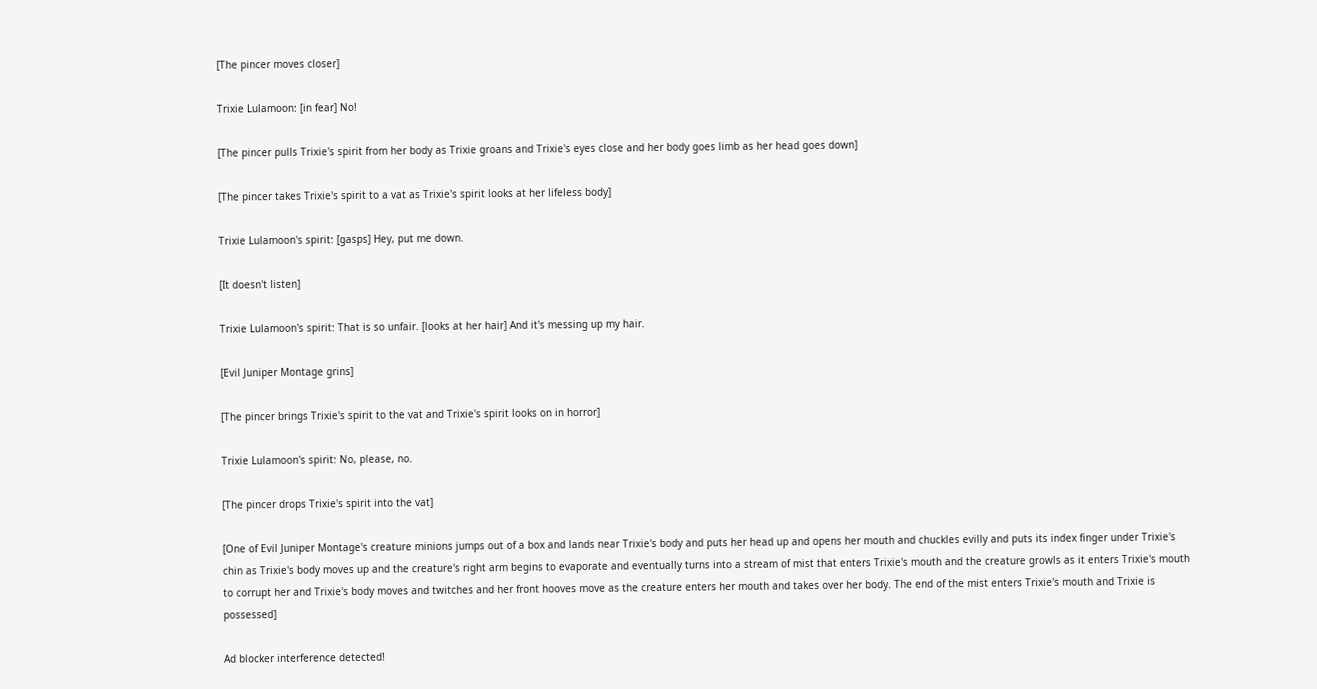[The pincer moves closer]

Trixie Lulamoon: [in fear] No!

[The pincer pulls Trixie's spirit from her body as Trixie groans and Trixie's eyes close and her body goes limb as her head goes down]

[The pincer takes Trixie's spirit to a vat as Trixie's spirit looks at her lifeless body]

Trixie Lulamoon's spirit: [gasps] Hey, put me down.

[It doesn't listen]

Trixie Lulamoon's spirit: That is so unfair. [looks at her hair] And it's messing up my hair.

[Evil Juniper Montage grins]

[The pincer brings Trixie's spirit to the vat and Trixie's spirit looks on in horror]

Trixie Lulamoon's spirit: No, please, no.

[The pincer drops Trixie's spirit into the vat]

[One of Evil Juniper Montage's creature minions jumps out of a box and lands near Trixie's body and puts her head up and opens her mouth and chuckles evilly and puts its index finger under Trixie's chin as Trixie's body moves up and the creature's right arm begins to evaporate and eventually turns into a stream of mist that enters Trixie's mouth and the creature growls as it enters Trixie's mouth to corrupt her and Trixie's body moves and twitches and her front hooves move as the creature enters her mouth and takes over her body. The end of the mist enters Trixie's mouth and Trixie is possessed]

Ad blocker interference detected!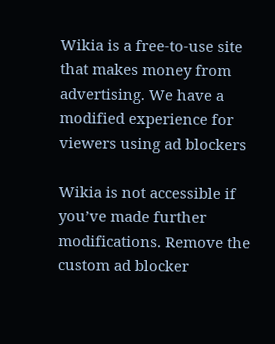Wikia is a free-to-use site that makes money from advertising. We have a modified experience for viewers using ad blockers

Wikia is not accessible if you’ve made further modifications. Remove the custom ad blocker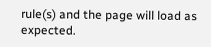rule(s) and the page will load as expected.